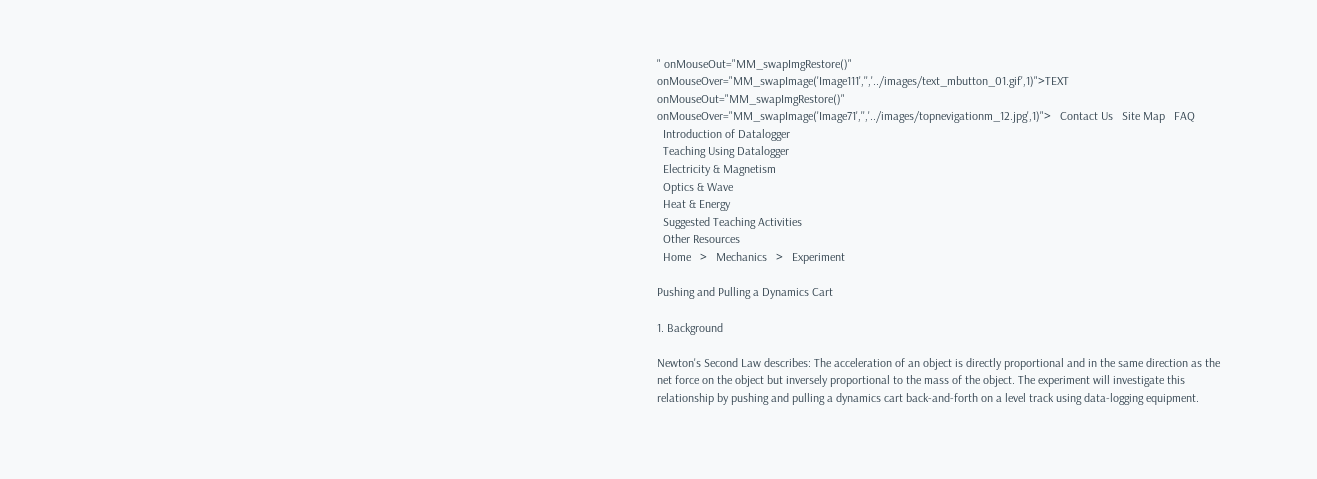" onMouseOut="MM_swapImgRestore()" onMouseOver="MM_swapImage('Image111','','../images/text_mbutton_01.gif',1)">TEXT onMouseOut="MM_swapImgRestore()" onMouseOver="MM_swapImage('Image71','','../images/topnevigationm_12.jpg',1)">   Contact Us   Site Map   FAQ
  Introduction of Datalogger
  Teaching Using Datalogger
  Electricity & Magnetism
  Optics & Wave
  Heat & Energy
  Suggested Teaching Activities
  Other Resources
  Home   >   Mechanics   >   Experiment

Pushing and Pulling a Dynamics Cart

1. Background

Newton's Second Law describes: The acceleration of an object is directly proportional and in the same direction as the net force on the object but inversely proportional to the mass of the object. The experiment will investigate this relationship by pushing and pulling a dynamics cart back-and-forth on a level track using data-logging equipment.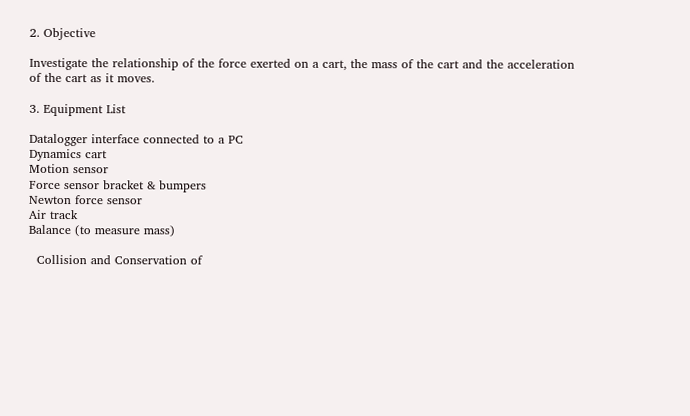2. Objective

Investigate the relationship of the force exerted on a cart, the mass of the cart and the acceleration of the cart as it moves.

3. Equipment List

Datalogger interface connected to a PC
Dynamics cart
Motion sensor
Force sensor bracket & bumpers
Newton force sensor
Air track
Balance (to measure mass)

  Collision and Conservation of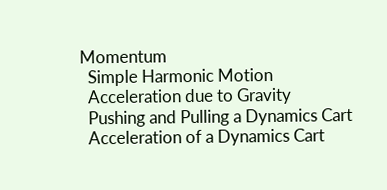Momentum
  Simple Harmonic Motion
  Acceleration due to Gravity
  Pushing and Pulling a Dynamics Cart
  Acceleration of a Dynamics Cart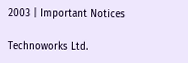2003 | Important Notices

Technoworks Ltd.